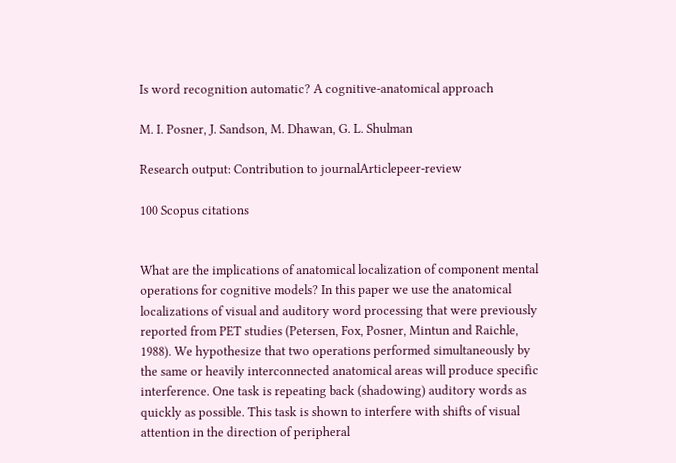Is word recognition automatic? A cognitive-anatomical approach

M. I. Posner, J. Sandson, M. Dhawan, G. L. Shulman

Research output: Contribution to journalArticlepeer-review

100 Scopus citations


What are the implications of anatomical localization of component mental operations for cognitive models? In this paper we use the anatomical localizations of visual and auditory word processing that were previously reported from PET studies (Petersen, Fox, Posner, Mintun and Raichle, 1988). We hypothesize that two operations performed simultaneously by the same or heavily interconnected anatomical areas will produce specific interference. One task is repeating back (shadowing) auditory words as quickly as possible. This task is shown to interfere with shifts of visual attention in the direction of peripheral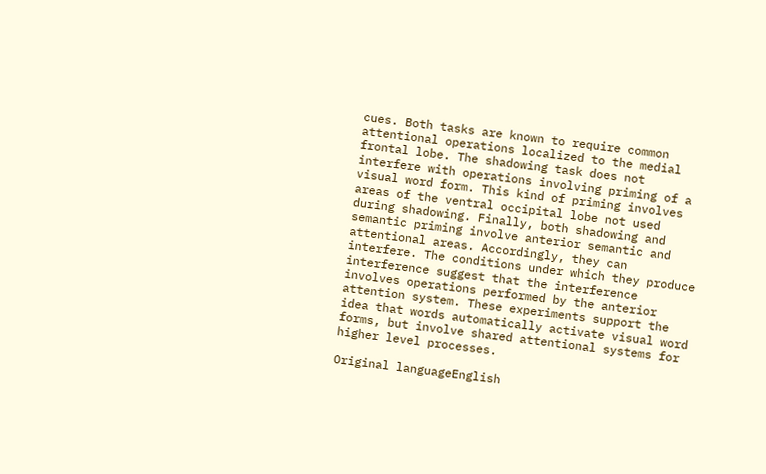cues. Both tasks are known to require common attentional operations localized to the medial frontal lobe. The shadowing task does not interfere with operations involving priming of a visual word form. This kind of priming involves areas of the ventral occipital lobe not used during shadowing. Finally, both shadowing and semantic priming involve anterior semantic and attentional areas. Accordingly, they can interfere. The conditions under which they produce interference suggest that the interference involves operations performed by the anterior attention system. These experiments support the idea that words automatically activate visual word forms, but involve shared attentional systems for higher level processes.

Original languageEnglish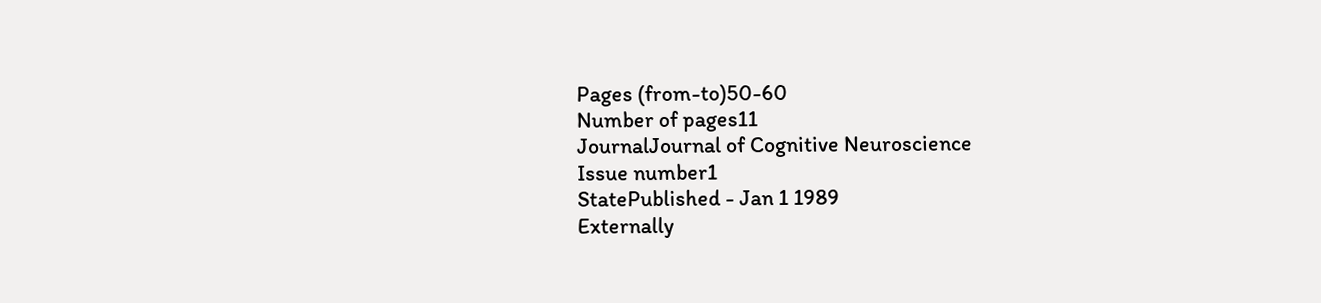Pages (from-to)50-60
Number of pages11
JournalJournal of Cognitive Neuroscience
Issue number1
StatePublished - Jan 1 1989
Externally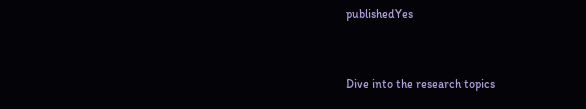publishedYes


Dive into the research topics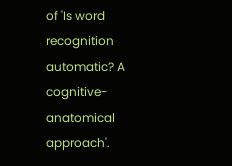of 'Is word recognition automatic? A cognitive-anatomical approach'.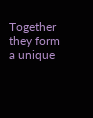Together they form a unique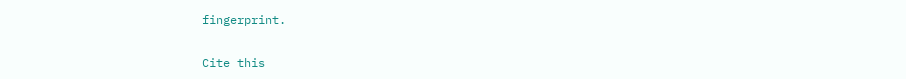fingerprint.

Cite this